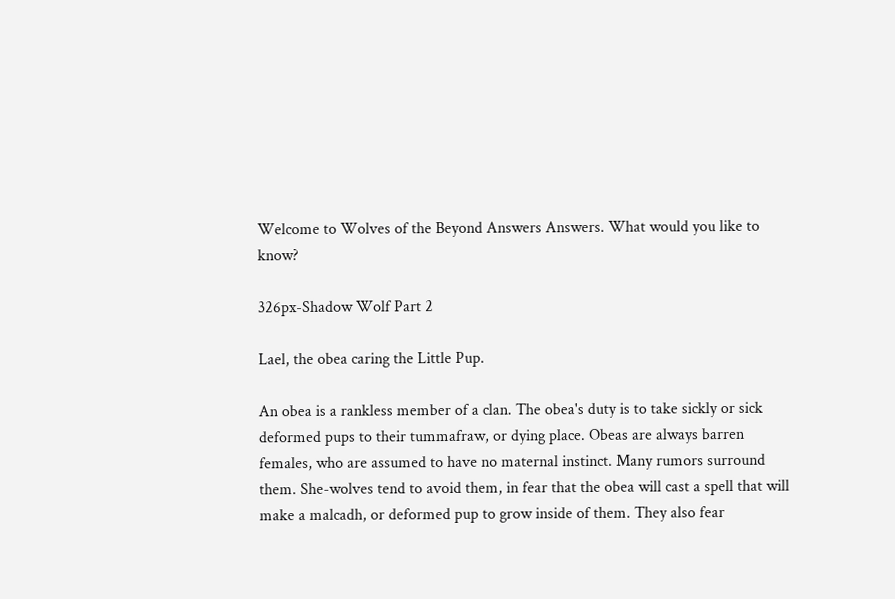Welcome to Wolves of the Beyond Answers Answers. What would you like to know?

326px-Shadow Wolf Part 2

Lael, the obea caring the Little Pup.

An obea is a rankless member of a clan. The obea's duty is to take sickly or sick deformed pups to their tummafraw, or dying place. Obeas are always barren females, who are assumed to have no maternal instinct. Many rumors surround them. She-wolves tend to avoid them, in fear that the obea will cast a spell that will make a malcadh, or deformed pup to grow inside of them. They also fear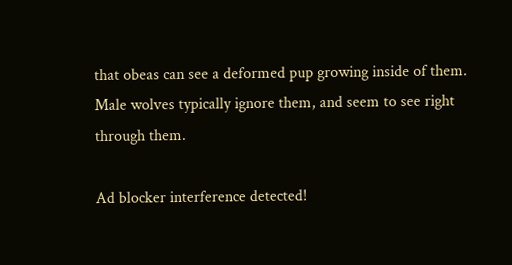that obeas can see a deformed pup growing inside of them. Male wolves typically ignore them, and seem to see right through them.

Ad blocker interference detected!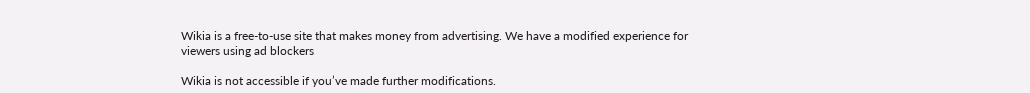Wikia is a free-to-use site that makes money from advertising. We have a modified experience for viewers using ad blockers

Wikia is not accessible if you’ve made further modifications.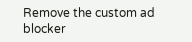Remove the custom ad blocker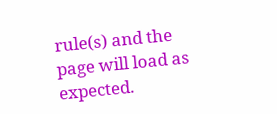rule(s) and the page will load as expected.